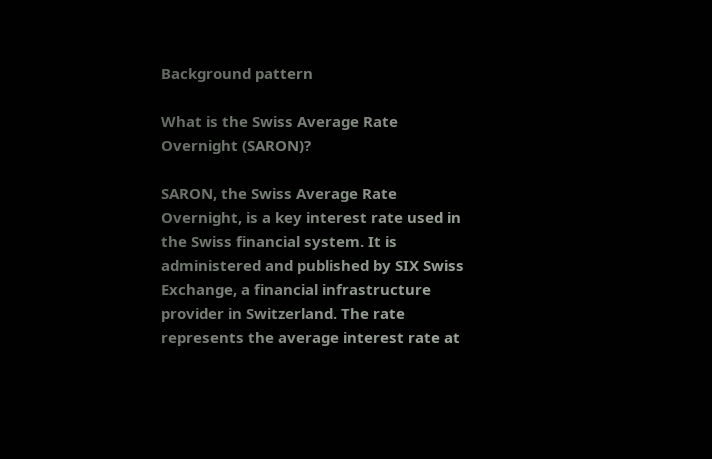Background pattern

What is the Swiss Average Rate Overnight (SARON)?

SARON, the Swiss Average Rate Overnight, is a key interest rate used in the Swiss financial system. It is administered and published by SIX Swiss Exchange, a financial infrastructure provider in Switzerland. The rate represents the average interest rate at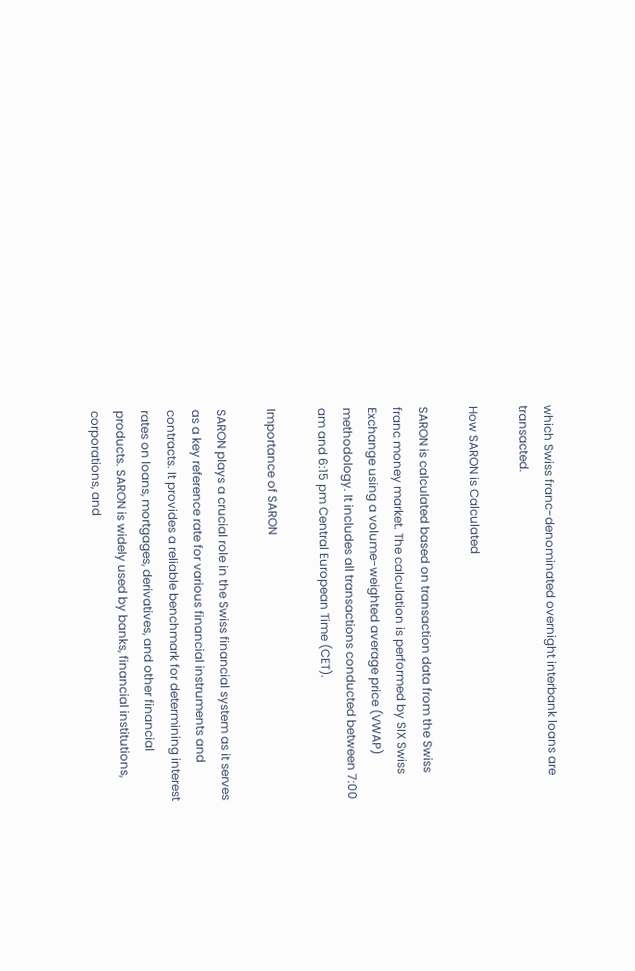which Swiss franc-denominated overnight interbank loans are transacted.

How SARON is Calculated

SARON is calculated based on transaction data from the Swiss franc money market. The calculation is performed by SIX Swiss Exchange using a volume-weighted average price (VWAP) methodology. It includes all transactions conducted between 7:00 am and 6:15 pm Central European Time (CET).

Importance of SARON

SARON plays a crucial role in the Swiss financial system as it serves as a key reference rate for various financial instruments and contracts. It provides a reliable benchmark for determining interest rates on loans, mortgages, derivatives, and other financial products. SARON is widely used by banks, financial institutions, corporations, and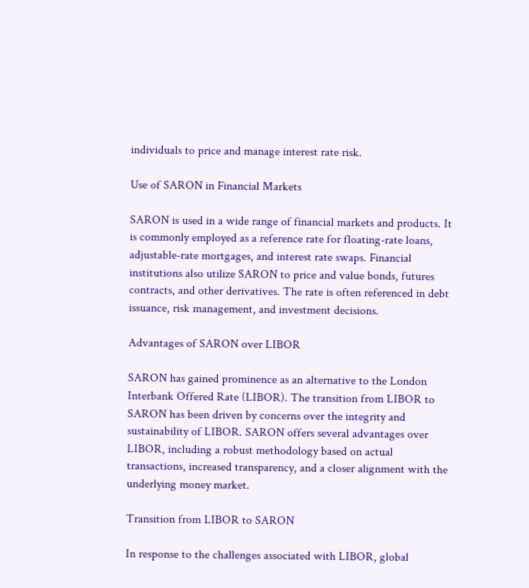individuals to price and manage interest rate risk.

Use of SARON in Financial Markets

SARON is used in a wide range of financial markets and products. It is commonly employed as a reference rate for floating-rate loans, adjustable-rate mortgages, and interest rate swaps. Financial institutions also utilize SARON to price and value bonds, futures contracts, and other derivatives. The rate is often referenced in debt issuance, risk management, and investment decisions.

Advantages of SARON over LIBOR

SARON has gained prominence as an alternative to the London Interbank Offered Rate (LIBOR). The transition from LIBOR to SARON has been driven by concerns over the integrity and sustainability of LIBOR. SARON offers several advantages over LIBOR, including a robust methodology based on actual transactions, increased transparency, and a closer alignment with the underlying money market.

Transition from LIBOR to SARON

In response to the challenges associated with LIBOR, global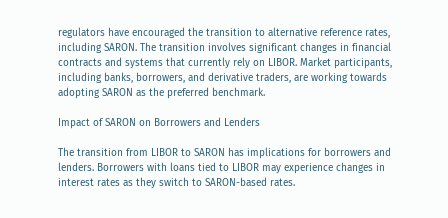regulators have encouraged the transition to alternative reference rates, including SARON. The transition involves significant changes in financial contracts and systems that currently rely on LIBOR. Market participants, including banks, borrowers, and derivative traders, are working towards adopting SARON as the preferred benchmark.

Impact of SARON on Borrowers and Lenders

The transition from LIBOR to SARON has implications for borrowers and lenders. Borrowers with loans tied to LIBOR may experience changes in interest rates as they switch to SARON-based rates.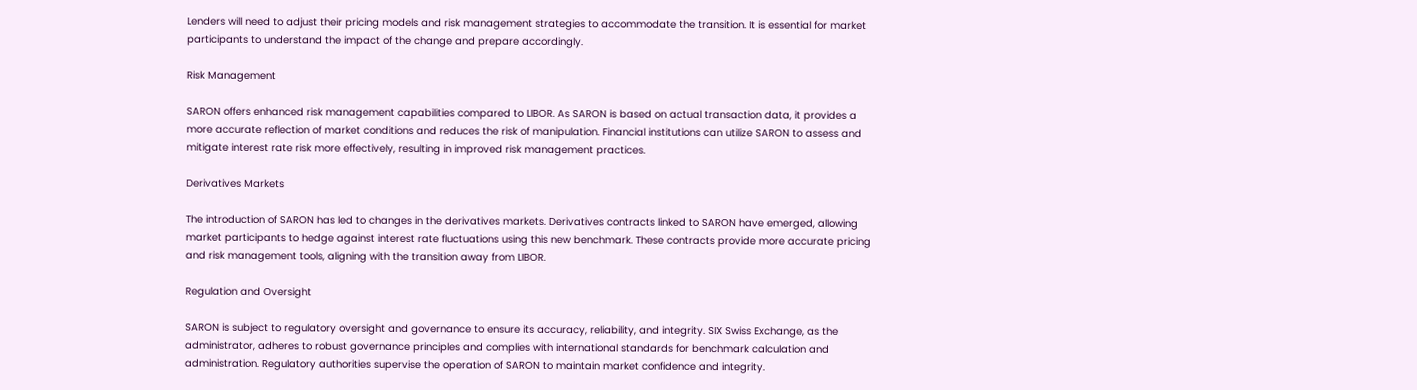Lenders will need to adjust their pricing models and risk management strategies to accommodate the transition. It is essential for market participants to understand the impact of the change and prepare accordingly.

Risk Management

SARON offers enhanced risk management capabilities compared to LIBOR. As SARON is based on actual transaction data, it provides a more accurate reflection of market conditions and reduces the risk of manipulation. Financial institutions can utilize SARON to assess and mitigate interest rate risk more effectively, resulting in improved risk management practices.

Derivatives Markets

The introduction of SARON has led to changes in the derivatives markets. Derivatives contracts linked to SARON have emerged, allowing market participants to hedge against interest rate fluctuations using this new benchmark. These contracts provide more accurate pricing and risk management tools, aligning with the transition away from LIBOR.

Regulation and Oversight

SARON is subject to regulatory oversight and governance to ensure its accuracy, reliability, and integrity. SIX Swiss Exchange, as the administrator, adheres to robust governance principles and complies with international standards for benchmark calculation and administration. Regulatory authorities supervise the operation of SARON to maintain market confidence and integrity.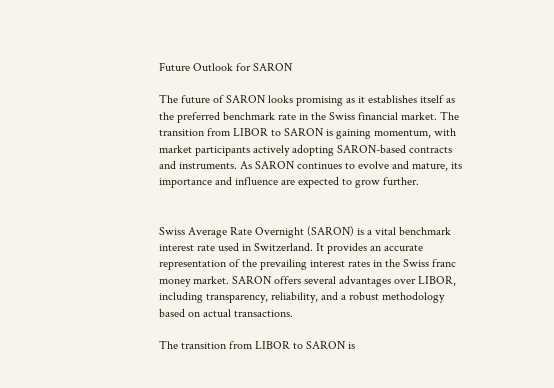Future Outlook for SARON

The future of SARON looks promising as it establishes itself as the preferred benchmark rate in the Swiss financial market. The transition from LIBOR to SARON is gaining momentum, with market participants actively adopting SARON-based contracts and instruments. As SARON continues to evolve and mature, its importance and influence are expected to grow further.


Swiss Average Rate Overnight (SARON) is a vital benchmark interest rate used in Switzerland. It provides an accurate representation of the prevailing interest rates in the Swiss franc money market. SARON offers several advantages over LIBOR, including transparency, reliability, and a robust methodology based on actual transactions.

The transition from LIBOR to SARON is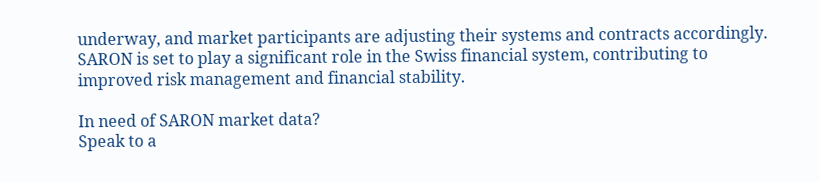underway, and market participants are adjusting their systems and contracts accordingly. SARON is set to play a significant role in the Swiss financial system, contributing to improved risk management and financial stability.

In need of SARON market data?
Speak to a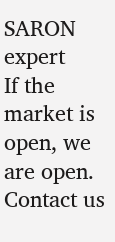SARON expert
If the market is open, we are open.
Contact us